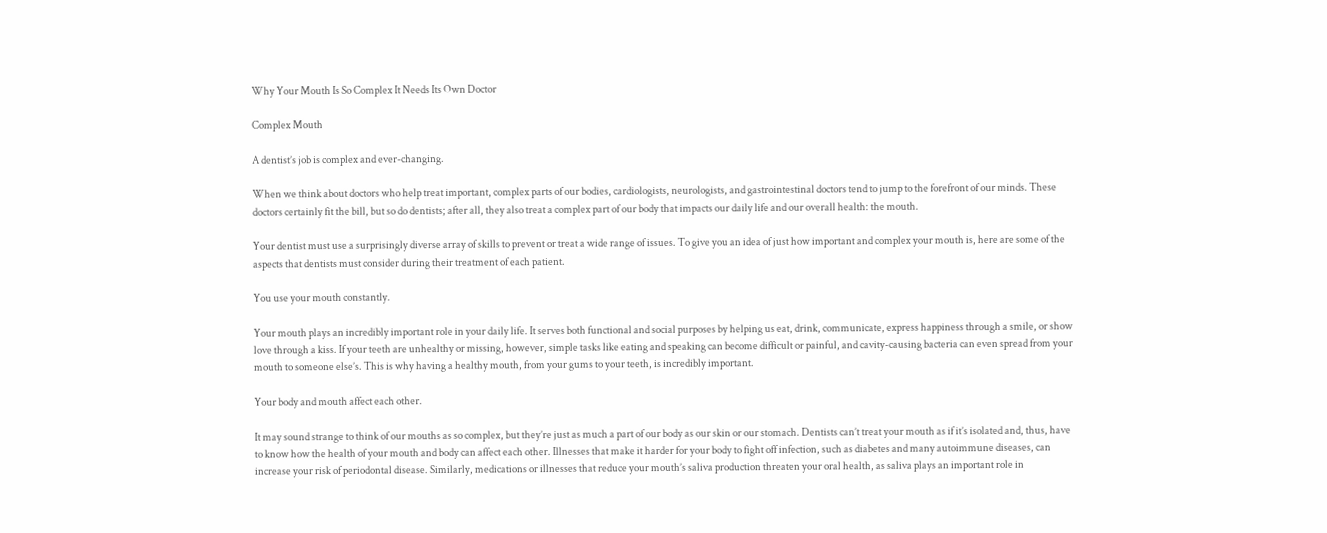Why Your Mouth Is So Complex It Needs Its Own Doctor

Complex Mouth

A dentist’s job is complex and ever-changing.

When we think about doctors who help treat important, complex parts of our bodies, cardiologists, neurologists, and gastrointestinal doctors tend to jump to the forefront of our minds. These doctors certainly fit the bill, but so do dentists; after all, they also treat a complex part of our body that impacts our daily life and our overall health: the mouth.

Your dentist must use a surprisingly diverse array of skills to prevent or treat a wide range of issues. To give you an idea of just how important and complex your mouth is, here are some of the aspects that dentists must consider during their treatment of each patient.

You use your mouth constantly.

Your mouth plays an incredibly important role in your daily life. It serves both functional and social purposes by helping us eat, drink, communicate, express happiness through a smile, or show love through a kiss. If your teeth are unhealthy or missing, however, simple tasks like eating and speaking can become difficult or painful, and cavity-causing bacteria can even spread from your mouth to someone else’s. This is why having a healthy mouth, from your gums to your teeth, is incredibly important.

Your body and mouth affect each other.

It may sound strange to think of our mouths as so complex, but they’re just as much a part of our body as our skin or our stomach. Dentists can’t treat your mouth as if it’s isolated and, thus, have to know how the health of your mouth and body can affect each other. Illnesses that make it harder for your body to fight off infection, such as diabetes and many autoimmune diseases, can increase your risk of periodontal disease. Similarly, medications or illnesses that reduce your mouth’s saliva production threaten your oral health, as saliva plays an important role in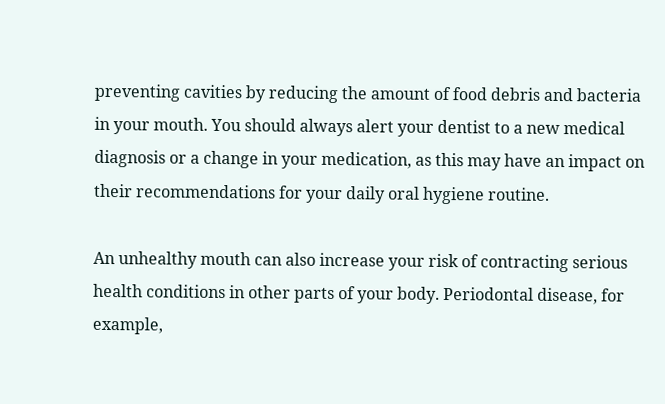preventing cavities by reducing the amount of food debris and bacteria in your mouth. You should always alert your dentist to a new medical diagnosis or a change in your medication, as this may have an impact on their recommendations for your daily oral hygiene routine.

An unhealthy mouth can also increase your risk of contracting serious health conditions in other parts of your body. Periodontal disease, for example,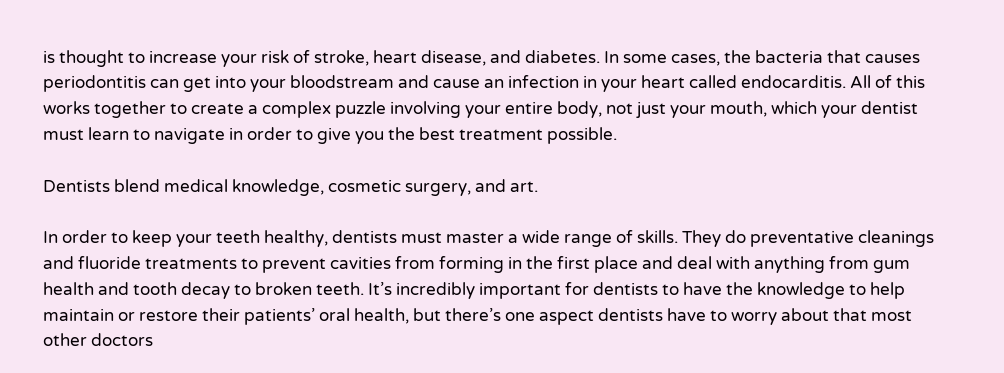is thought to increase your risk of stroke, heart disease, and diabetes. In some cases, the bacteria that causes periodontitis can get into your bloodstream and cause an infection in your heart called endocarditis. All of this works together to create a complex puzzle involving your entire body, not just your mouth, which your dentist must learn to navigate in order to give you the best treatment possible.

Dentists blend medical knowledge, cosmetic surgery, and art.

In order to keep your teeth healthy, dentists must master a wide range of skills. They do preventative cleanings and fluoride treatments to prevent cavities from forming in the first place and deal with anything from gum health and tooth decay to broken teeth. It’s incredibly important for dentists to have the knowledge to help maintain or restore their patients’ oral health, but there’s one aspect dentists have to worry about that most other doctors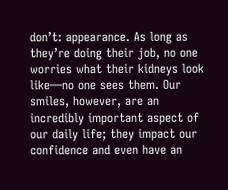don’t: appearance. As long as they’re doing their job, no one worries what their kidneys look like—no one sees them. Our smiles, however, are an incredibly important aspect of our daily life; they impact our confidence and even have an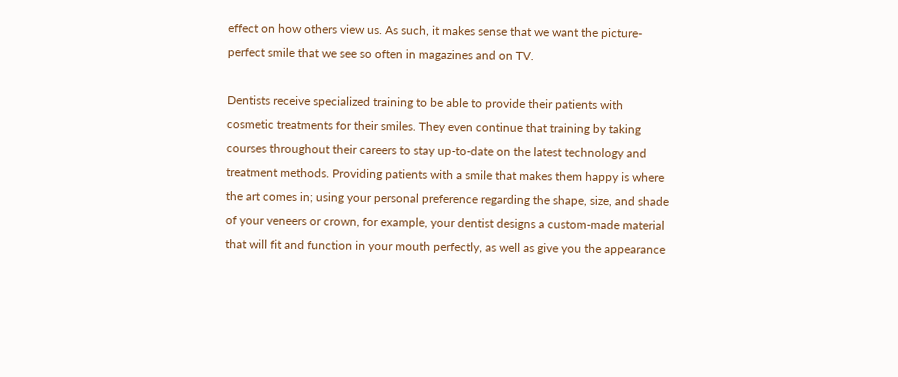effect on how others view us. As such, it makes sense that we want the picture-perfect smile that we see so often in magazines and on TV.

Dentists receive specialized training to be able to provide their patients with cosmetic treatments for their smiles. They even continue that training by taking courses throughout their careers to stay up-to-date on the latest technology and treatment methods. Providing patients with a smile that makes them happy is where the art comes in; using your personal preference regarding the shape, size, and shade of your veneers or crown, for example, your dentist designs a custom-made material that will fit and function in your mouth perfectly, as well as give you the appearance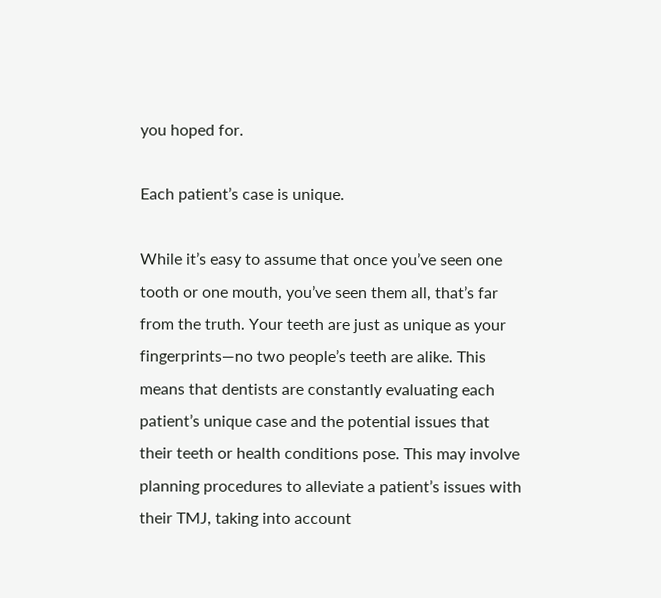you hoped for.

Each patient’s case is unique.

While it’s easy to assume that once you’ve seen one tooth or one mouth, you’ve seen them all, that’s far from the truth. Your teeth are just as unique as your fingerprints—no two people’s teeth are alike. This means that dentists are constantly evaluating each patient’s unique case and the potential issues that their teeth or health conditions pose. This may involve planning procedures to alleviate a patient’s issues with their TMJ, taking into account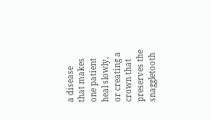a disease that makes one patient heal slowly, or creating a crown that preserves the snaggletooth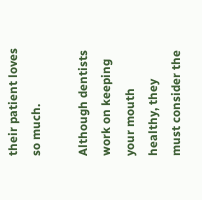their patient loves so much.

Although dentists work on keeping your mouth healthy, they must consider the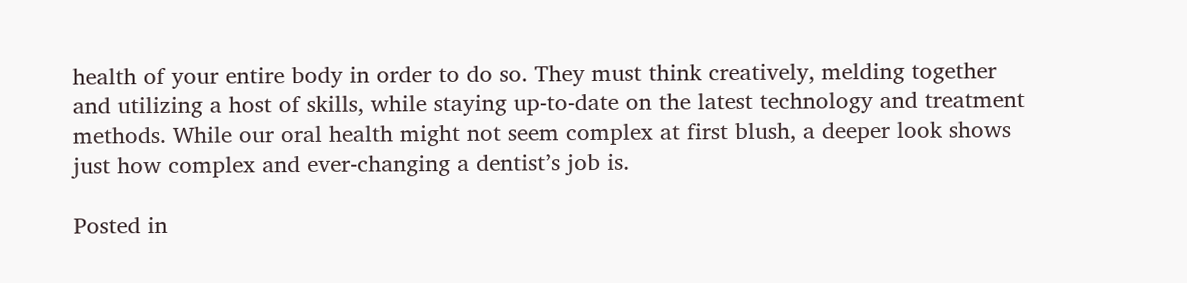health of your entire body in order to do so. They must think creatively, melding together and utilizing a host of skills, while staying up-to-date on the latest technology and treatment methods. While our oral health might not seem complex at first blush, a deeper look shows just how complex and ever-changing a dentist’s job is.

Posted in